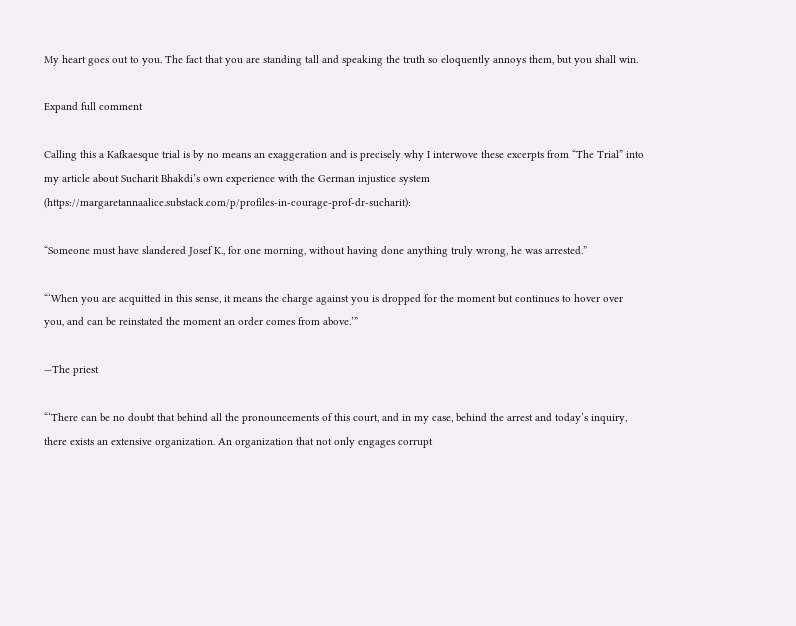My heart goes out to you. The fact that you are standing tall and speaking the truth so eloquently annoys them, but you shall win.

Expand full comment

Calling this a Kafkaesque trial is by no means an exaggeration and is precisely why I interwove these excerpts from “The Trial” into my article about Sucharit Bhakdi’s own experience with the German injustice system (https://margaretannaalice.substack.com/p/profiles-in-courage-prof-dr-sucharit):

“Someone must have slandered Josef K., for one morning, without having done anything truly wrong, he was arrested.”

“‘When you are acquitted in this sense, it means the charge against you is dropped for the moment but continues to hover over you, and can be reinstated the moment an order comes from above.’”

—The priest

“‘There can be no doubt that behind all the pronouncements of this court, and in my case, behind the arrest and today’s inquiry, there exists an extensive organization. An organization that not only engages corrupt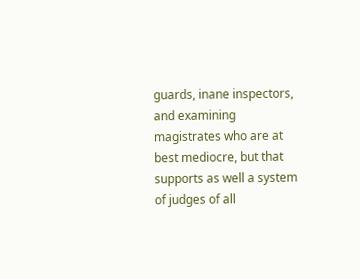guards, inane inspectors, and examining magistrates who are at best mediocre, but that supports as well a system of judges of all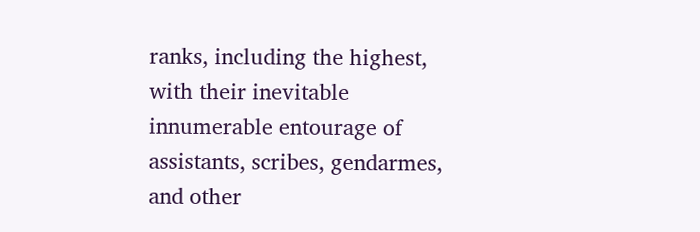ranks, including the highest, with their inevitable innumerable entourage of assistants, scribes, gendarmes, and other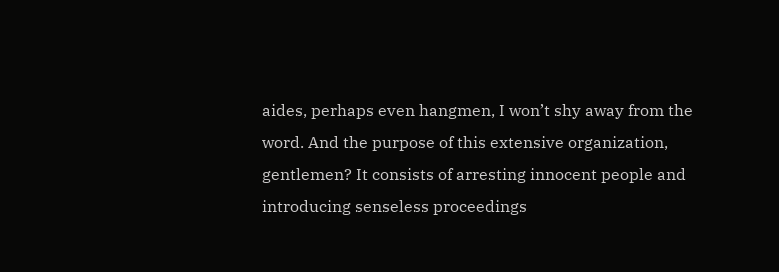aides, perhaps even hangmen, I won’t shy away from the word. And the purpose of this extensive organization, gentlemen? It consists of arresting innocent people and introducing senseless proceedings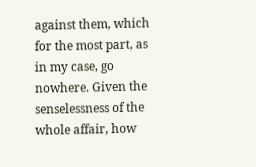against them, which for the most part, as in my case, go nowhere. Given the senselessness of the whole affair, how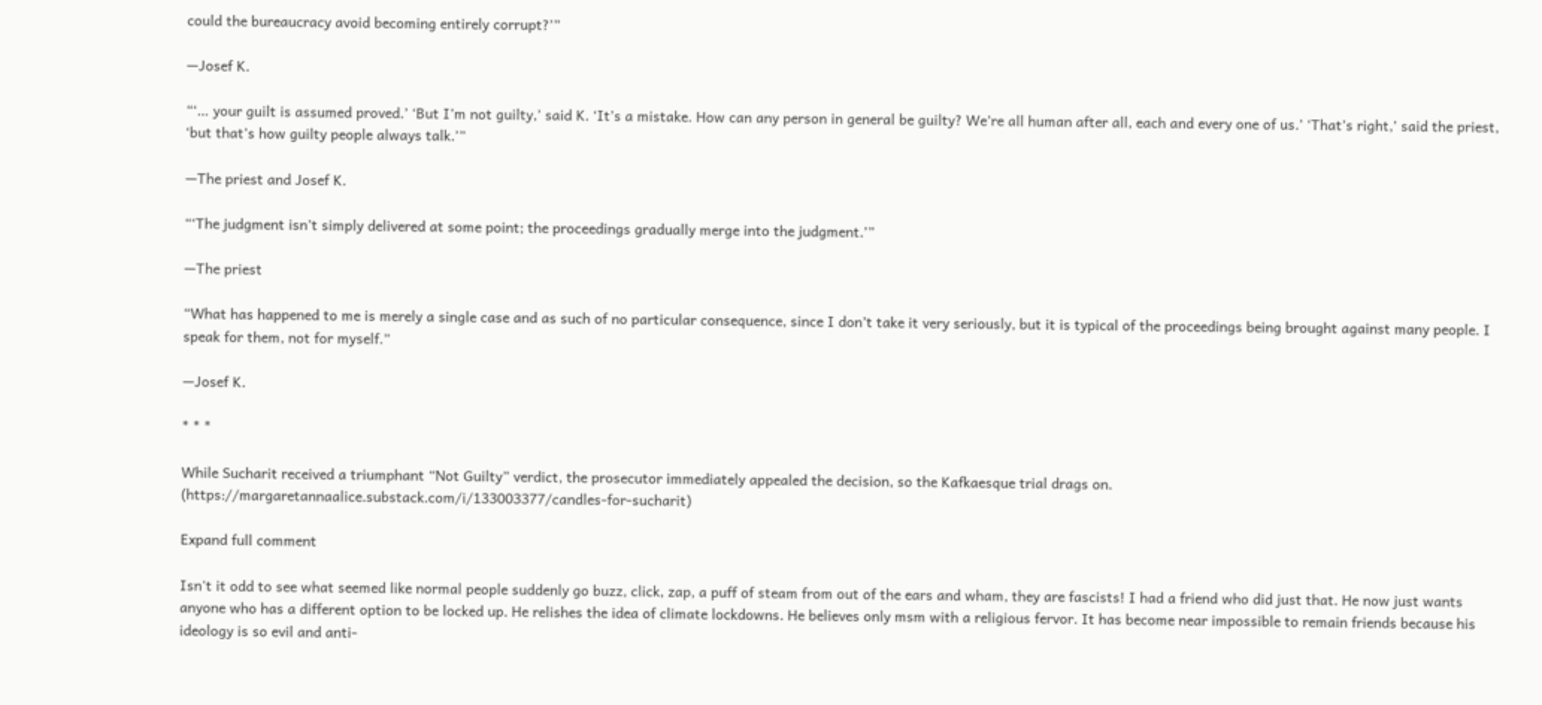could the bureaucracy avoid becoming entirely corrupt?’”

—Josef K.

“‘… your guilt is assumed proved.’ ‘But I’m not guilty,’ said K. ‘It’s a mistake. How can any person in general be guilty? We’re all human after all, each and every one of us.’ ‘That’s right,’ said the priest, ‘but that’s how guilty people always talk.’”

—The priest and Josef K.

“‘The judgment isn’t simply delivered at some point; the proceedings gradually merge into the judgment.’”

—The priest

“What has happened to me is merely a single case and as such of no particular consequence, since I don’t take it very seriously, but it is typical of the proceedings being brought against many people. I speak for them, not for myself.”

—Josef K.

* * *

While Sucharit received a triumphant “Not Guilty” verdict, the prosecutor immediately appealed the decision, so the Kafkaesque trial drags on. (https://margaretannaalice.substack.com/i/133003377/candles-for-sucharit)

Expand full comment

Isn't it odd to see what seemed like normal people suddenly go buzz, click, zap, a puff of steam from out of the ears and wham, they are fascists! I had a friend who did just that. He now just wants anyone who has a different option to be locked up. He relishes the idea of climate lockdowns. He believes only msm with a religious fervor. It has become near impossible to remain friends because his ideology is so evil and anti-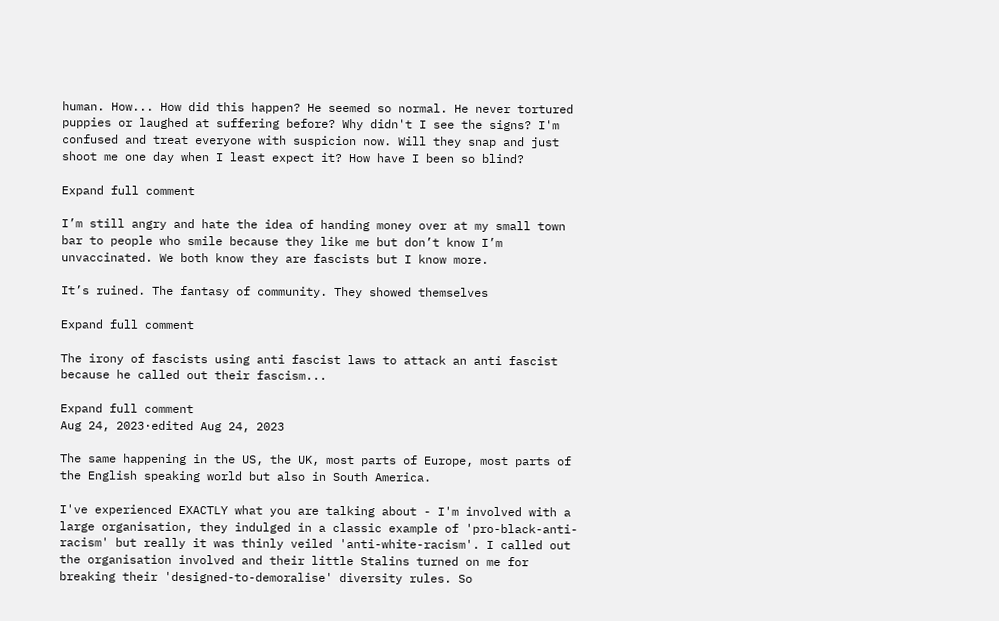human. How... How did this happen? He seemed so normal. He never tortured puppies or laughed at suffering before? Why didn't I see the signs? I'm confused and treat everyone with suspicion now. Will they snap and just shoot me one day when I least expect it? How have I been so blind?

Expand full comment

I’m still angry and hate the idea of handing money over at my small town bar to people who smile because they like me but don’t know I’m unvaccinated. We both know they are fascists but I know more.

It’s ruined. The fantasy of community. They showed themselves

Expand full comment

The irony of fascists using anti fascist laws to attack an anti fascist because he called out their fascism...

Expand full comment
Aug 24, 2023·edited Aug 24, 2023

The same happening in the US, the UK, most parts of Europe, most parts of the English speaking world but also in South America.

I've experienced EXACTLY what you are talking about - I'm involved with a large organisation, they indulged in a classic example of 'pro-black-anti-racism' but really it was thinly veiled 'anti-white-racism'. I called out the organisation involved and their little Stalins turned on me for breaking their 'designed-to-demoralise' diversity rules. So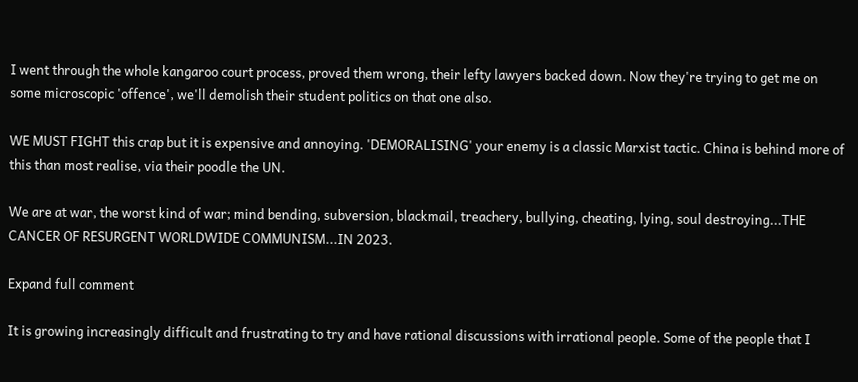I went through the whole kangaroo court process, proved them wrong, their lefty lawyers backed down. Now they're trying to get me on some microscopic 'offence', we'll demolish their student politics on that one also.

WE MUST FIGHT this crap but it is expensive and annoying. 'DEMORALISING' your enemy is a classic Marxist tactic. China is behind more of this than most realise, via their poodle the UN.

We are at war, the worst kind of war; mind bending, subversion, blackmail, treachery, bullying, cheating, lying, soul destroying...THE CANCER OF RESURGENT WORLDWIDE COMMUNISM...IN 2023.

Expand full comment

It is growing increasingly difficult and frustrating to try and have rational discussions with irrational people. Some of the people that I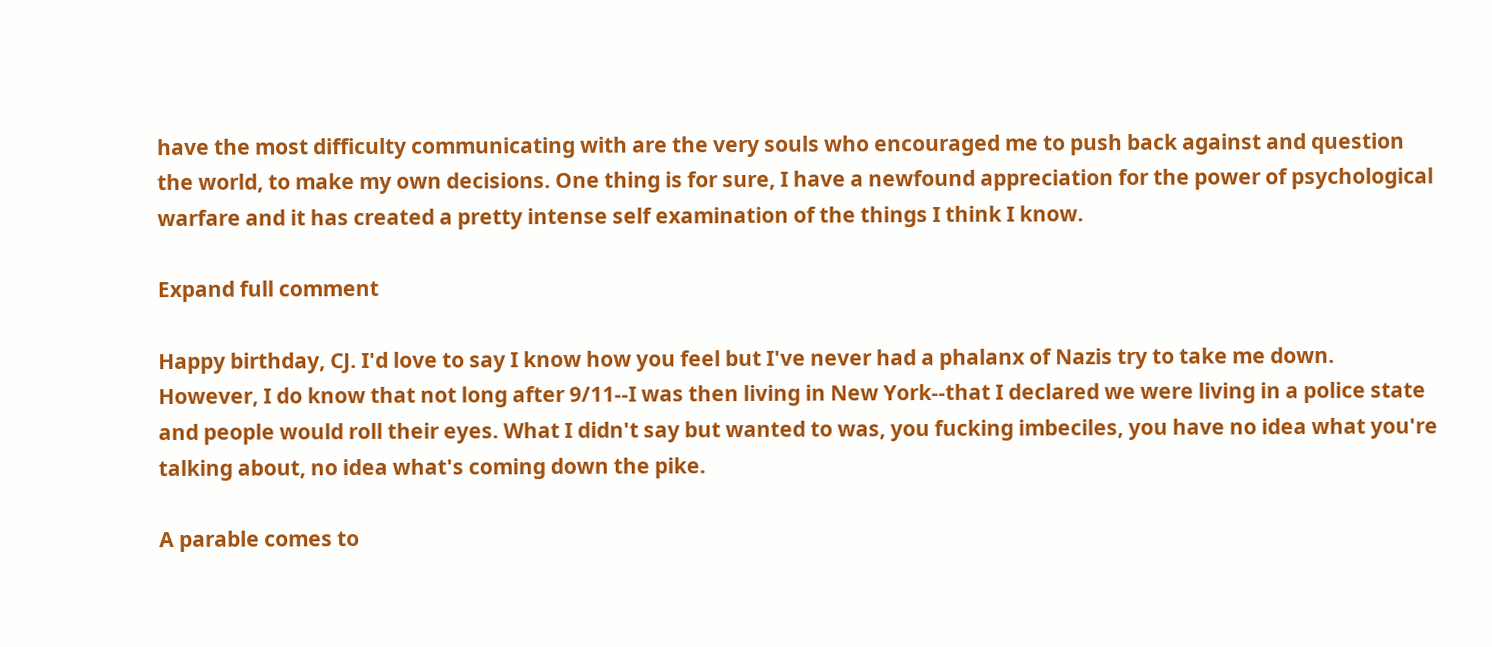have the most difficulty communicating with are the very souls who encouraged me to push back against and question the world, to make my own decisions. One thing is for sure, I have a newfound appreciation for the power of psychological warfare and it has created a pretty intense self examination of the things I think I know.

Expand full comment

Happy birthday, CJ. I'd love to say I know how you feel but I've never had a phalanx of Nazis try to take me down. However, I do know that not long after 9/11--I was then living in New York--that I declared we were living in a police state and people would roll their eyes. What I didn't say but wanted to was, you fucking imbeciles, you have no idea what you're talking about, no idea what's coming down the pike.

A parable comes to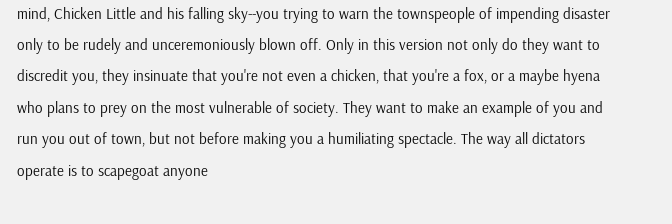mind, Chicken Little and his falling sky--you trying to warn the townspeople of impending disaster only to be rudely and unceremoniously blown off. Only in this version not only do they want to discredit you, they insinuate that you're not even a chicken, that you're a fox, or a maybe hyena who plans to prey on the most vulnerable of society. They want to make an example of you and run you out of town, but not before making you a humiliating spectacle. The way all dictators operate is to scapegoat anyone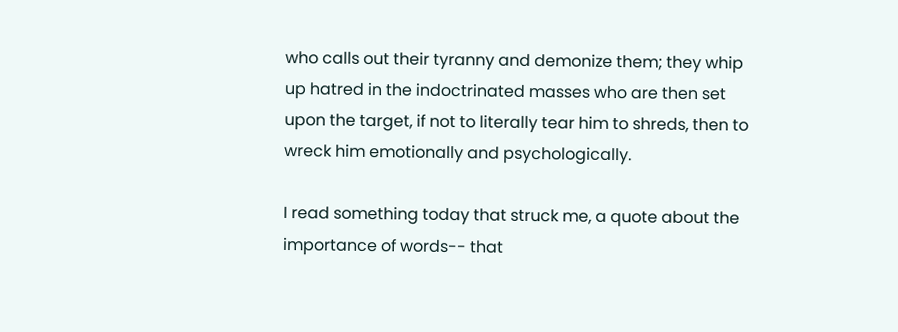who calls out their tyranny and demonize them; they whip up hatred in the indoctrinated masses who are then set upon the target, if not to literally tear him to shreds, then to wreck him emotionally and psychologically.

I read something today that struck me, a quote about the importance of words-- that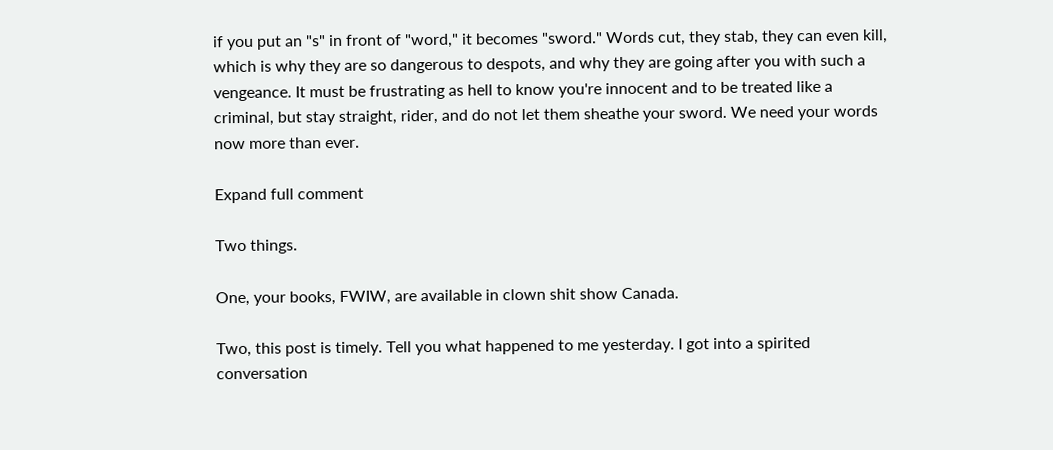if you put an "s" in front of "word," it becomes "sword." Words cut, they stab, they can even kill, which is why they are so dangerous to despots, and why they are going after you with such a vengeance. It must be frustrating as hell to know you're innocent and to be treated like a criminal, but stay straight, rider, and do not let them sheathe your sword. We need your words now more than ever.

Expand full comment

Two things.

One, your books, FWIW, are available in clown shit show Canada.

Two, this post is timely. Tell you what happened to me yesterday. I got into a spirited conversation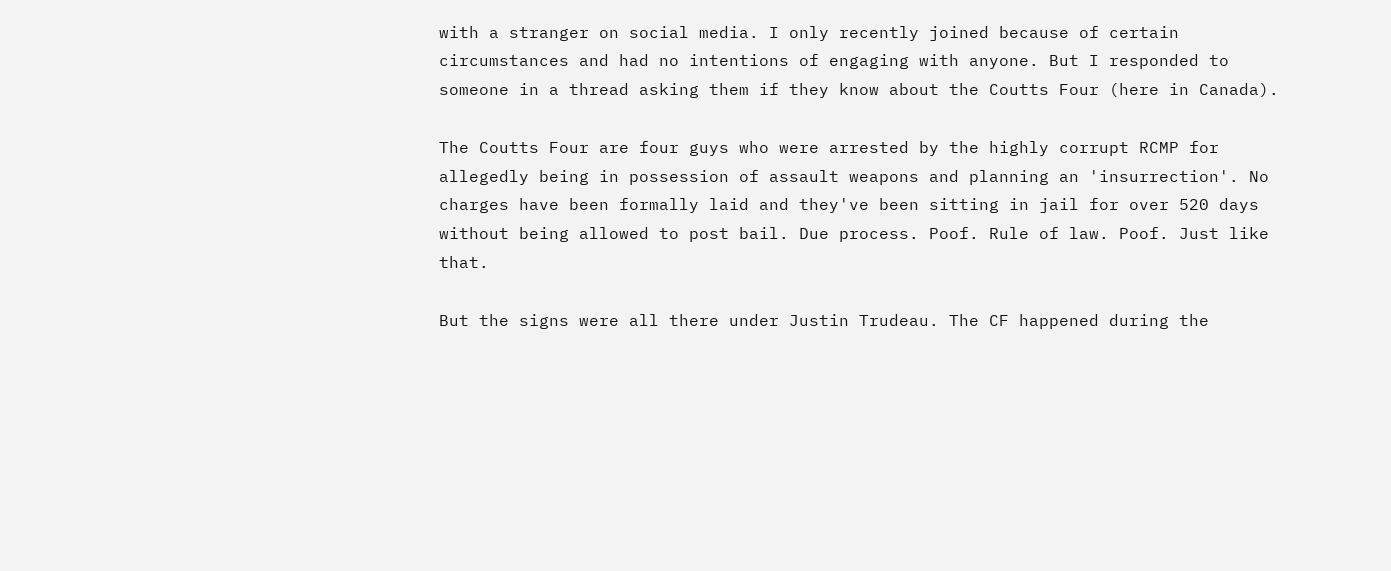with a stranger on social media. I only recently joined because of certain circumstances and had no intentions of engaging with anyone. But I responded to someone in a thread asking them if they know about the Coutts Four (here in Canada).

The Coutts Four are four guys who were arrested by the highly corrupt RCMP for allegedly being in possession of assault weapons and planning an 'insurrection'. No charges have been formally laid and they've been sitting in jail for over 520 days without being allowed to post bail. Due process. Poof. Rule of law. Poof. Just like that.

But the signs were all there under Justin Trudeau. The CF happened during the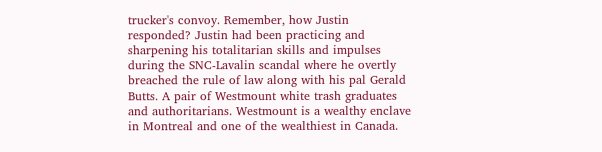trucker's convoy. Remember, how Justin responded? Justin had been practicing and sharpening his totalitarian skills and impulses during the SNC-Lavalin scandal where he overtly breached the rule of law along with his pal Gerald Butts. A pair of Westmount white trash graduates and authoritarians. Westmount is a wealthy enclave in Montreal and one of the wealthiest in Canada.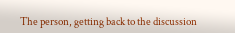The person, getting back to the discussion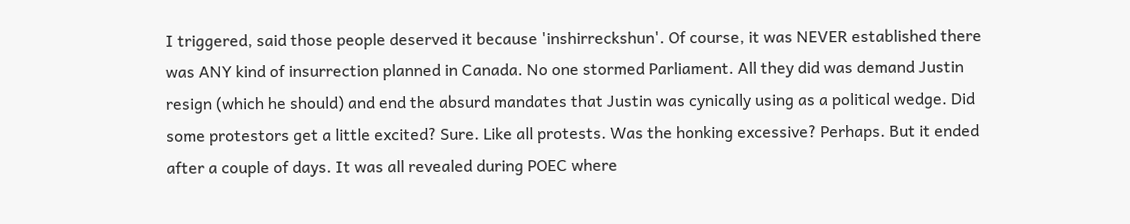I triggered, said those people deserved it because 'inshirreckshun'. Of course, it was NEVER established there was ANY kind of insurrection planned in Canada. No one stormed Parliament. All they did was demand Justin resign (which he should) and end the absurd mandates that Justin was cynically using as a political wedge. Did some protestors get a little excited? Sure. Like all protests. Was the honking excessive? Perhaps. But it ended after a couple of days. It was all revealed during POEC where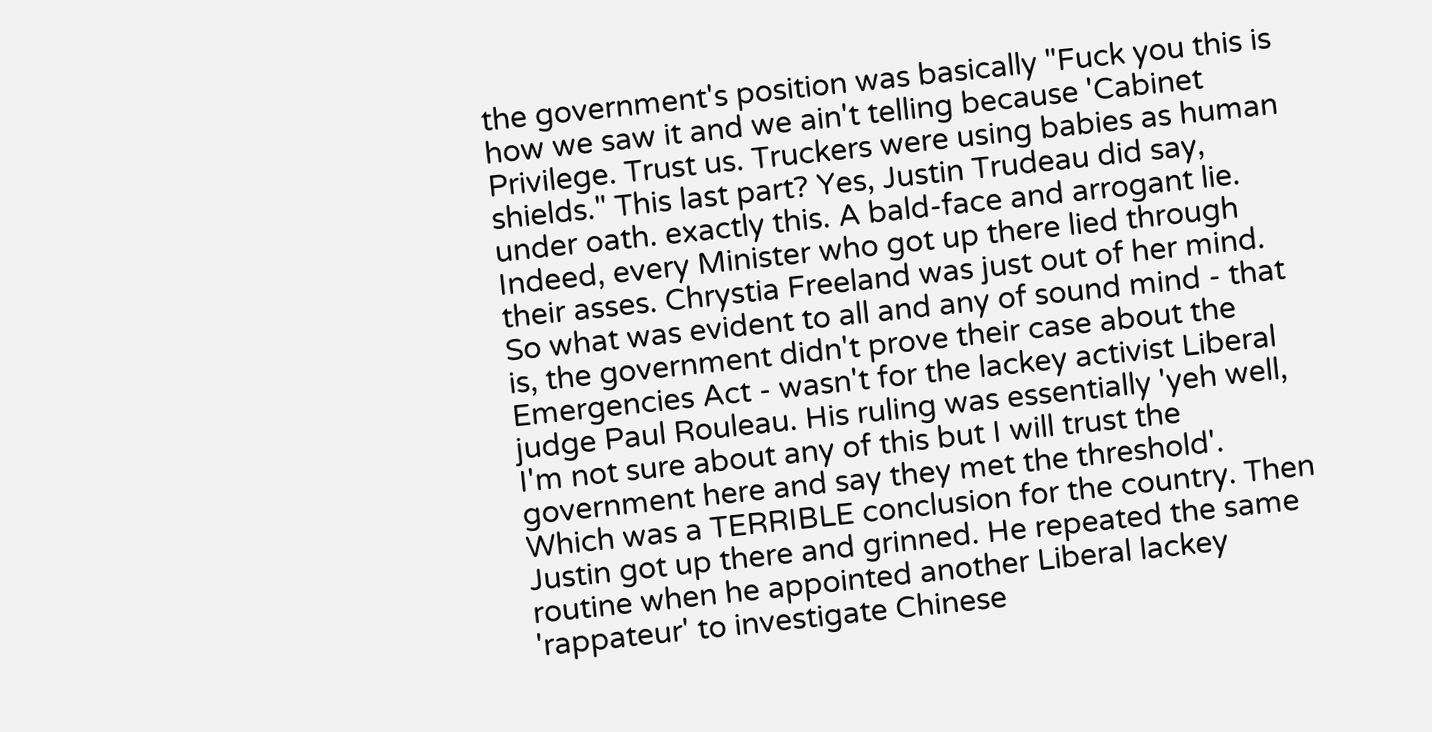the government's position was basically "Fuck you this is how we saw it and we ain't telling because 'Cabinet Privilege. Trust us. Truckers were using babies as human shields." This last part? Yes, Justin Trudeau did say, under oath. exactly this. A bald-face and arrogant lie. Indeed, every Minister who got up there lied through their asses. Chrystia Freeland was just out of her mind. So what was evident to all and any of sound mind - that is, the government didn't prove their case about the Emergencies Act - wasn't for the lackey activist Liberal judge Paul Rouleau. His ruling was essentially 'yeh well, I'm not sure about any of this but I will trust the government here and say they met the threshold'. Which was a TERRIBLE conclusion for the country. Then Justin got up there and grinned. He repeated the same routine when he appointed another Liberal lackey 'rappateur' to investigate Chinese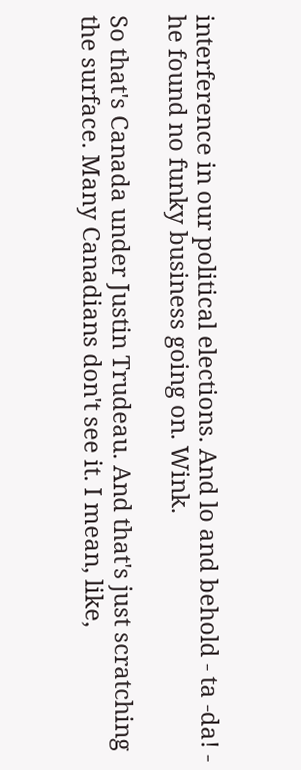interference in our political elections. And lo and behold - ta -da! - he found no funky business going on. Wink.

So that's Canada under Justin Trudeau. And that's just scratching the surface. Many Canadians don't see it. I mean, like,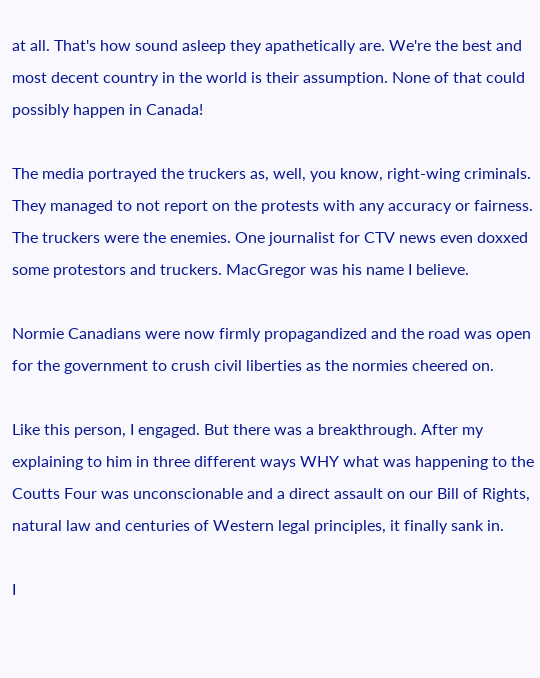at all. That's how sound asleep they apathetically are. We're the best and most decent country in the world is their assumption. None of that could possibly happen in Canada!

The media portrayed the truckers as, well, you know, right-wing criminals. They managed to not report on the protests with any accuracy or fairness. The truckers were the enemies. One journalist for CTV news even doxxed some protestors and truckers. MacGregor was his name I believe.

Normie Canadians were now firmly propagandized and the road was open for the government to crush civil liberties as the normies cheered on.

Like this person, I engaged. But there was a breakthrough. After my explaining to him in three different ways WHY what was happening to the Coutts Four was unconscionable and a direct assault on our Bill of Rights, natural law and centuries of Western legal principles, it finally sank in.

I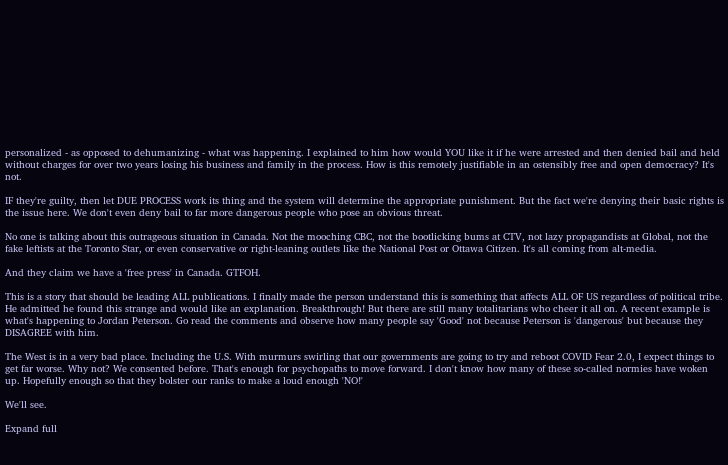personalized - as opposed to dehumanizing - what was happening. I explained to him how would YOU like it if he were arrested and then denied bail and held without charges for over two years losing his business and family in the process. How is this remotely justifiable in an ostensibly free and open democracy? It's not.

IF they're guilty, then let DUE PROCESS work its thing and the system will determine the appropriate punishment. But the fact we're denying their basic rights is the issue here. We don't even deny bail to far more dangerous people who pose an obvious threat.

No one is talking about this outrageous situation in Canada. Not the mooching CBC, not the bootlicking bums at CTV, not lazy propagandists at Global, not the fake leftists at the Toronto Star, or even conservative or right-leaning outlets like the National Post or Ottawa Citizen. It's all coming from alt-media.

And they claim we have a 'free press' in Canada. GTFOH.

This is a story that should be leading ALL publications. I finally made the person understand this is something that affects ALL OF US regardless of political tribe. He admitted he found this strange and would like an explanation. Breakthrough! But there are still many totalitarians who cheer it all on. A recent example is what's happening to Jordan Peterson. Go read the comments and observe how many people say 'Good' not because Peterson is 'dangerous' but because they DISAGREE with him.

The West is in a very bad place. Including the U.S. With murmurs swirling that our governments are going to try and reboot COVID Fear 2.0, I expect things to get far worse. Why not? We consented before. That's enough for psychopaths to move forward. I don't know how many of these so-called normies have woken up. Hopefully enough so that they bolster our ranks to make a loud enough 'NO!'

We'll see.

Expand full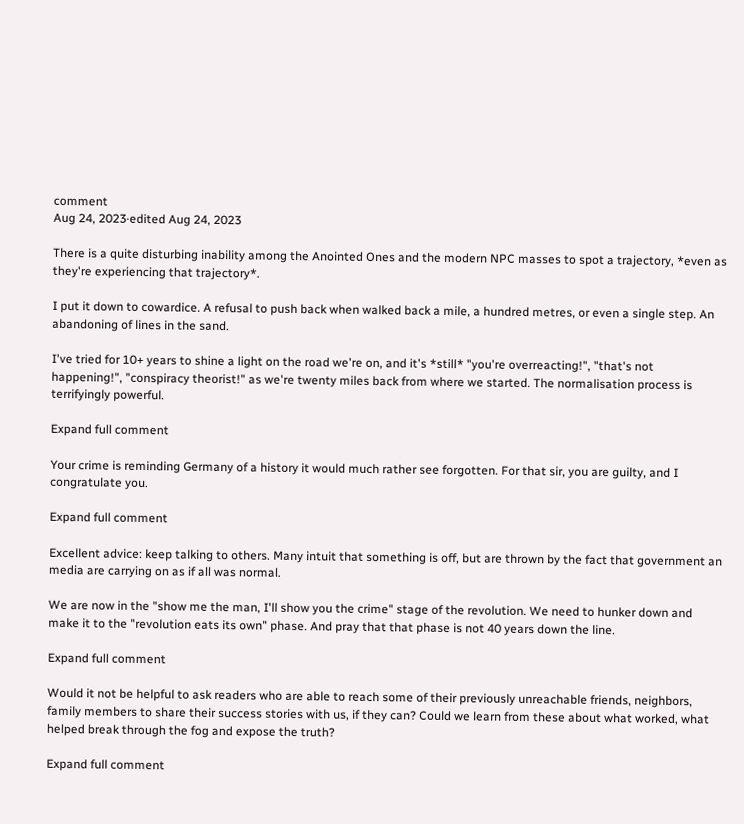comment
Aug 24, 2023·edited Aug 24, 2023

There is a quite disturbing inability among the Anointed Ones and the modern NPC masses to spot a trajectory, *even as they're experiencing that trajectory*.

I put it down to cowardice. A refusal to push back when walked back a mile, a hundred metres, or even a single step. An abandoning of lines in the sand.

I've tried for 10+ years to shine a light on the road we're on, and it's *still* "you're overreacting!", "that's not happening!", "conspiracy theorist!" as we're twenty miles back from where we started. The normalisation process is terrifyingly powerful.

Expand full comment

Your crime is reminding Germany of a history it would much rather see forgotten. For that sir, you are guilty, and I congratulate you.

Expand full comment

Excellent advice: keep talking to others. Many intuit that something is off, but are thrown by the fact that government an media are carrying on as if all was normal.

We are now in the "show me the man, I'll show you the crime" stage of the revolution. We need to hunker down and make it to the "revolution eats its own" phase. And pray that that phase is not 40 years down the line.

Expand full comment

Would it not be helpful to ask readers who are able to reach some of their previously unreachable friends, neighbors, family members to share their success stories with us, if they can? Could we learn from these about what worked, what helped break through the fog and expose the truth?

Expand full comment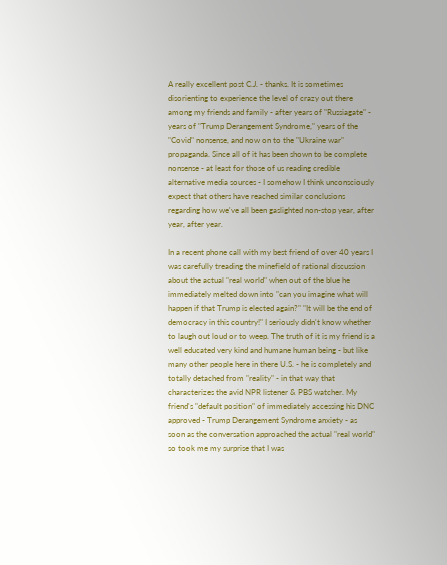A really excellent post C.J. - thanks. It is sometimes disorienting to experience the level of crazy out there among my friends and family - after years of "Russiagate" - years of "Trump Derangement Syndrome," years of the "Covid" nonsense, and now on to the "Ukraine war" propaganda. Since all of it has been shown to be complete nonsense - at least for those of us reading credible alternative media sources - I somehow I think unconsciously expect that others have reached similar conclusions regarding how we've all been gaslighted non-stop year, after year, after year.

In a recent phone call with my best friend of over 40 years I was carefully treading the minefield of rational discussion about the actual "real world" when out of the blue he immediately melted down into "can you imagine what will happen if that Trump is elected again?" "It will be the end of democracy in this country!" I seriously didn't know whether to laugh out loud or to weep. The truth of it is my friend is a well educated very kind and humane human being - but like many other people here in there U.S. - he is completely and totally detached from "reality" - in that way that characterizes the avid NPR listener & PBS watcher. My friend's "default position" of immediately accessing his DNC approved - Trump Derangement Syndrome anxiety - as soon as the conversation approached the actual "real world" so took me my surprise that I was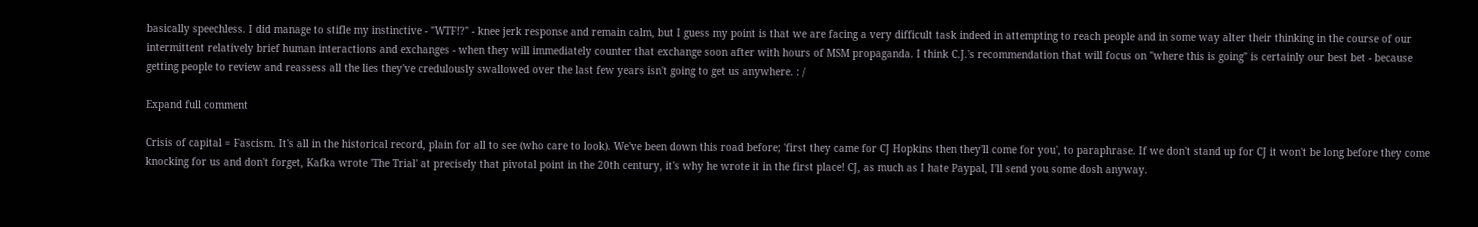basically speechless. I did manage to stifle my instinctive - "WTF!?" - knee jerk response and remain calm, but I guess my point is that we are facing a very difficult task indeed in attempting to reach people and in some way alter their thinking in the course of our intermittent relatively brief human interactions and exchanges - when they will immediately counter that exchange soon after with hours of MSM propaganda. I think C.J.'s recommendation that will focus on "where this is going" is certainly our best bet - because getting people to review and reassess all the lies they've credulously swallowed over the last few years isn't going to get us anywhere. : /

Expand full comment

Crisis of capital = Fascism. It's all in the historical record, plain for all to see (who care to look). We've been down this road before; 'first they came for CJ Hopkins then they'll come for you', to paraphrase. If we don't stand up for CJ it won't be long before they come knocking for us and don't forget, Kafka wrote 'The Trial' at precisely that pivotal point in the 20th century, it's why he wrote it in the first place! CJ, as much as I hate Paypal, I'll send you some dosh anyway.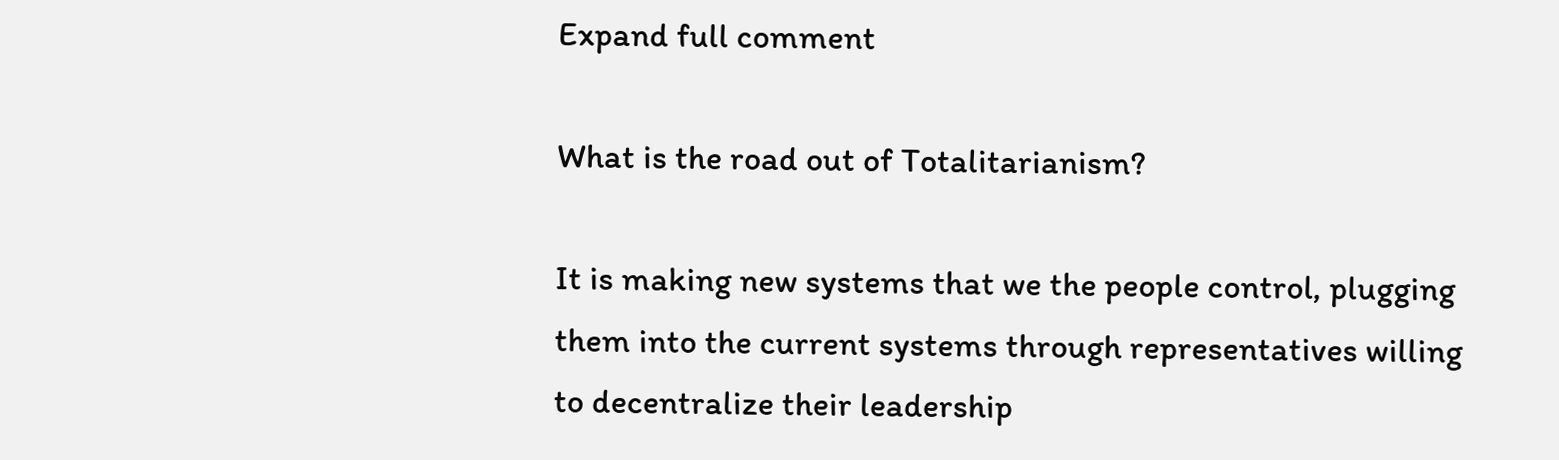Expand full comment

What is the road out of Totalitarianism?

It is making new systems that we the people control, plugging them into the current systems through representatives willing to decentralize their leadership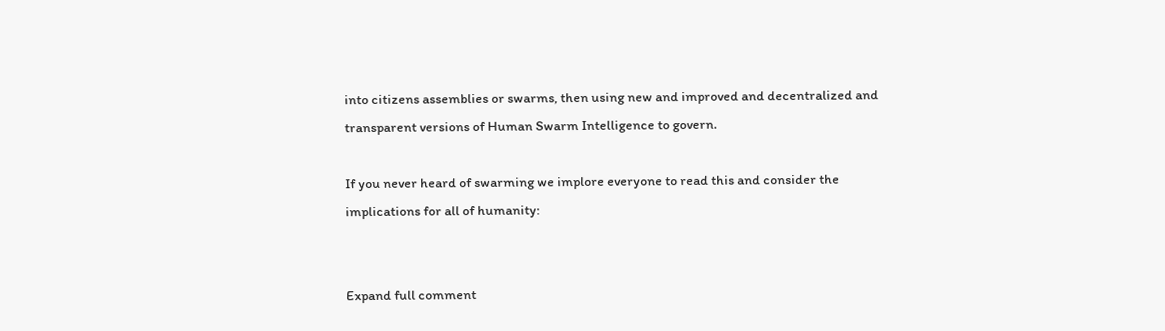into citizens assemblies or swarms, then using new and improved and decentralized and transparent versions of Human Swarm Intelligence to govern.

If you never heard of swarming we implore everyone to read this and consider the implications for all of humanity:


Expand full comment